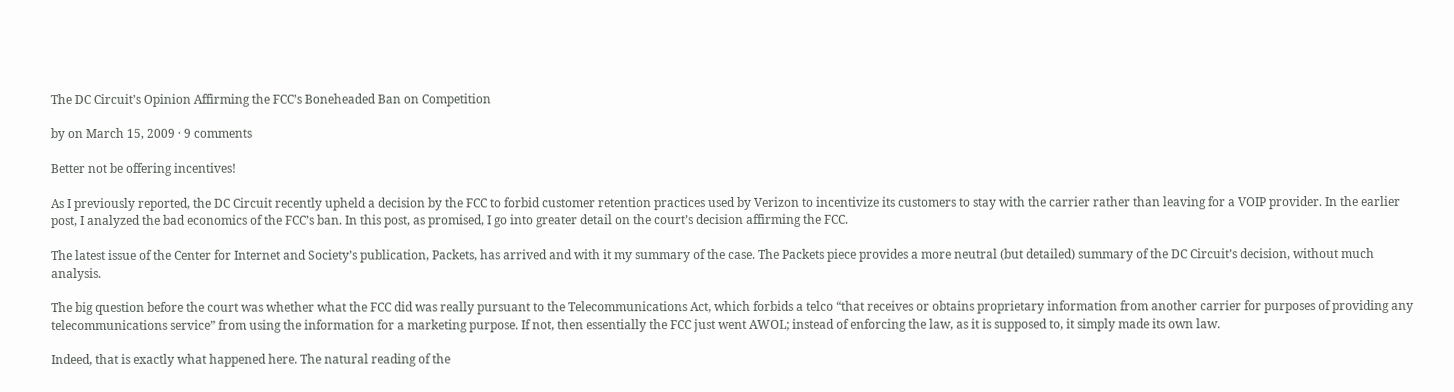The DC Circuit’s Opinion Affirming the FCC’s Boneheaded Ban on Competition

by on March 15, 2009 · 9 comments

Better not be offering incentives!

As I previously reported, the DC Circuit recently upheld a decision by the FCC to forbid customer retention practices used by Verizon to incentivize its customers to stay with the carrier rather than leaving for a VOIP provider. In the earlier post, I analyzed the bad economics of the FCC’s ban. In this post, as promised, I go into greater detail on the court’s decision affirming the FCC.

The latest issue of the Center for Internet and Society’s publication, Packets, has arrived and with it my summary of the case. The Packets piece provides a more neutral (but detailed) summary of the DC Circuit’s decision, without much analysis.

The big question before the court was whether what the FCC did was really pursuant to the Telecommunications Act, which forbids a telco “that receives or obtains proprietary information from another carrier for purposes of providing any telecommunications service” from using the information for a marketing purpose. If not, then essentially the FCC just went AWOL; instead of enforcing the law, as it is supposed to, it simply made its own law.

Indeed, that is exactly what happened here. The natural reading of the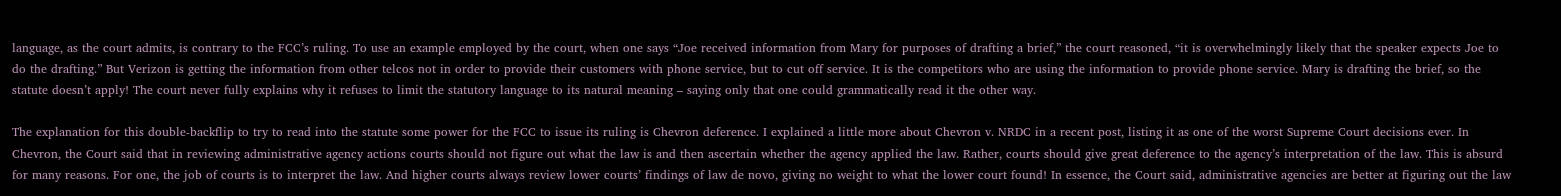language, as the court admits, is contrary to the FCC’s ruling. To use an example employed by the court, when one says “Joe received information from Mary for purposes of drafting a brief,” the court reasoned, “it is overwhelmingly likely that the speaker expects Joe to do the drafting.” But Verizon is getting the information from other telcos not in order to provide their customers with phone service, but to cut off service. It is the competitors who are using the information to provide phone service. Mary is drafting the brief, so the statute doesn’t apply! The court never fully explains why it refuses to limit the statutory language to its natural meaning – saying only that one could grammatically read it the other way.

The explanation for this double-backflip to try to read into the statute some power for the FCC to issue its ruling is Chevron deference. I explained a little more about Chevron v. NRDC in a recent post, listing it as one of the worst Supreme Court decisions ever. In Chevron, the Court said that in reviewing administrative agency actions courts should not figure out what the law is and then ascertain whether the agency applied the law. Rather, courts should give great deference to the agency’s interpretation of the law. This is absurd for many reasons. For one, the job of courts is to interpret the law. And higher courts always review lower courts’ findings of law de novo, giving no weight to what the lower court found! In essence, the Court said, administrative agencies are better at figuring out the law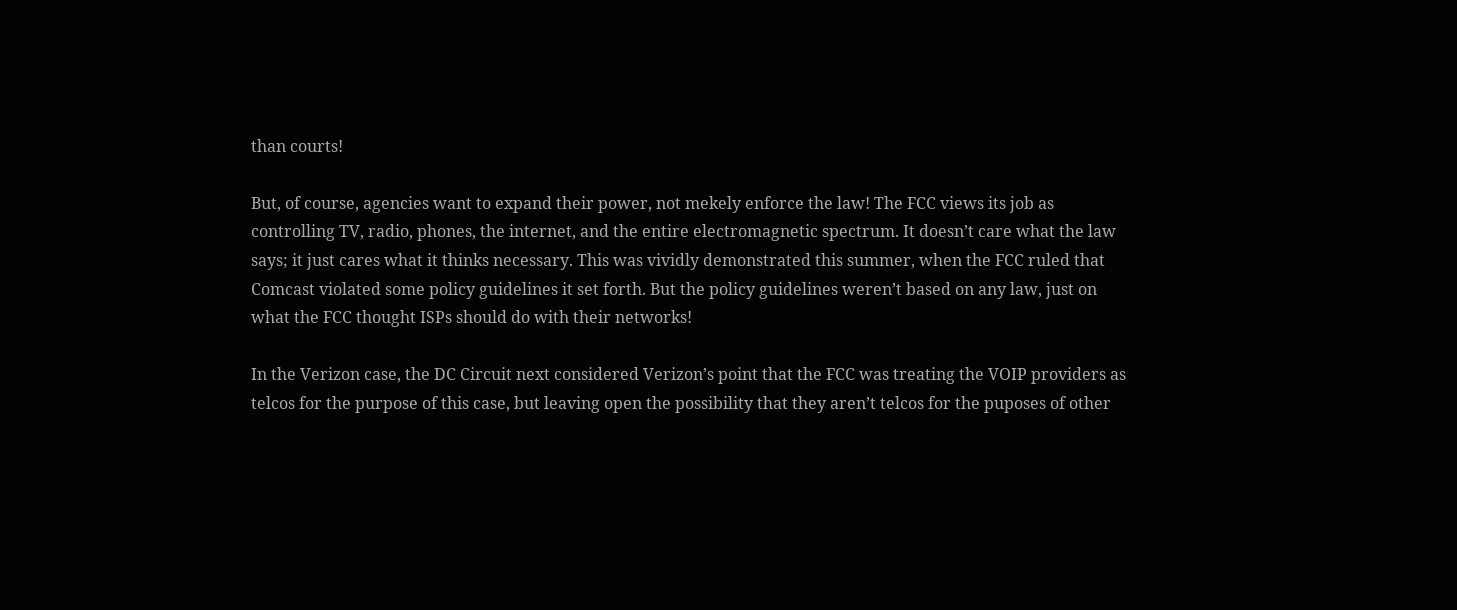than courts!

But, of course, agencies want to expand their power, not mekely enforce the law! The FCC views its job as controlling TV, radio, phones, the internet, and the entire electromagnetic spectrum. It doesn’t care what the law says; it just cares what it thinks necessary. This was vividly demonstrated this summer, when the FCC ruled that Comcast violated some policy guidelines it set forth. But the policy guidelines weren’t based on any law, just on what the FCC thought ISPs should do with their networks!

In the Verizon case, the DC Circuit next considered Verizon’s point that the FCC was treating the VOIP providers as telcos for the purpose of this case, but leaving open the possibility that they aren’t telcos for the puposes of other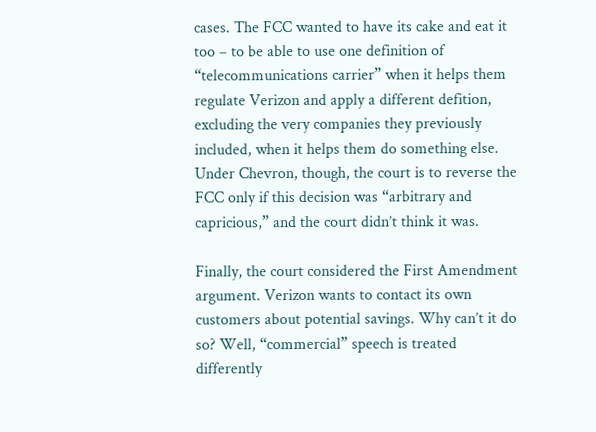cases. The FCC wanted to have its cake and eat it too – to be able to use one definition of “telecommunications carrier” when it helps them regulate Verizon and apply a different defition, excluding the very companies they previously included, when it helps them do something else. Under Chevron, though, the court is to reverse the FCC only if this decision was “arbitrary and capricious,” and the court didn’t think it was.

Finally, the court considered the First Amendment argument. Verizon wants to contact its own customers about potential savings. Why can’t it do so? Well, “commercial” speech is treated differently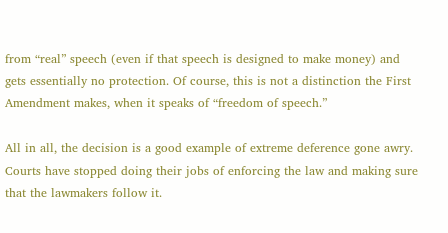from “real” speech (even if that speech is designed to make money) and gets essentially no protection. Of course, this is not a distinction the First Amendment makes, when it speaks of “freedom of speech.”

All in all, the decision is a good example of extreme deference gone awry. Courts have stopped doing their jobs of enforcing the law and making sure that the lawmakers follow it.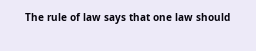The rule of law says that one law should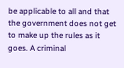be applicable to all and that the government does not get to make up the rules as it goes. A criminal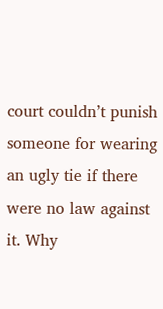court couldn’t punish someone for wearing an ugly tie if there were no law against it. Why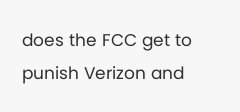does the FCC get to punish Verizon and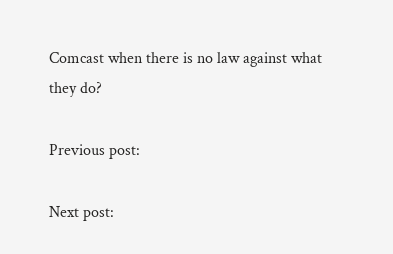Comcast when there is no law against what they do?

Previous post:

Next post: